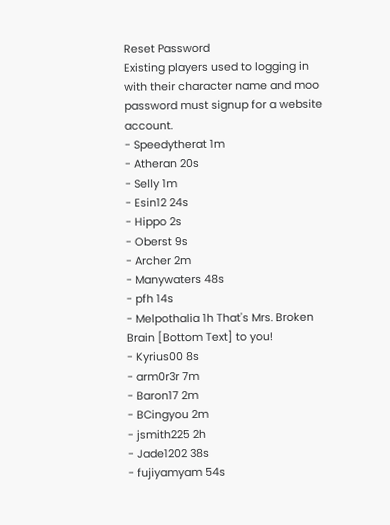Reset Password
Existing players used to logging in with their character name and moo password must signup for a website account.
- Speedytherat 1m
- Atheran 20s
- Selly 1m
- Esin12 24s
- Hippo 2s
- Oberst 9s
- Archer 2m
- Manywaters 48s
- pfh 14s
- Melpothalia 1h That's Mrs. Broken Brain [Bottom Text] to you!
- Kyrius00 8s
- arm0r3r 7m
- Baron17 2m
- BCingyou 2m
- jsmith225 2h
- Jade1202 38s
- fujiyamyam 54s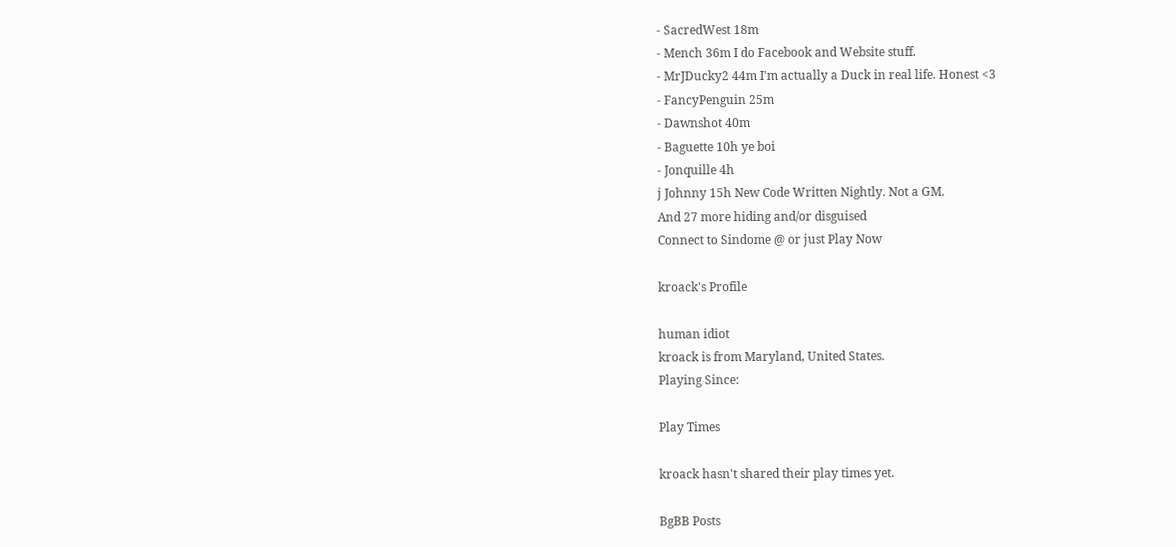- SacredWest 18m
- Mench 36m I do Facebook and Website stuff.
- MrJDucky2 44m I'm actually a Duck in real life. Honest <3
- FancyPenguin 25m
- Dawnshot 40m
- Baguette 10h ye boi
- Jonquille 4h
j Johnny 15h New Code Written Nightly. Not a GM.
And 27 more hiding and/or disguised
Connect to Sindome @ or just Play Now

kroack's Profile

human idiot
kroack is from Maryland, United States.
Playing Since:

Play Times

kroack hasn't shared their play times yet.

BgBB Posts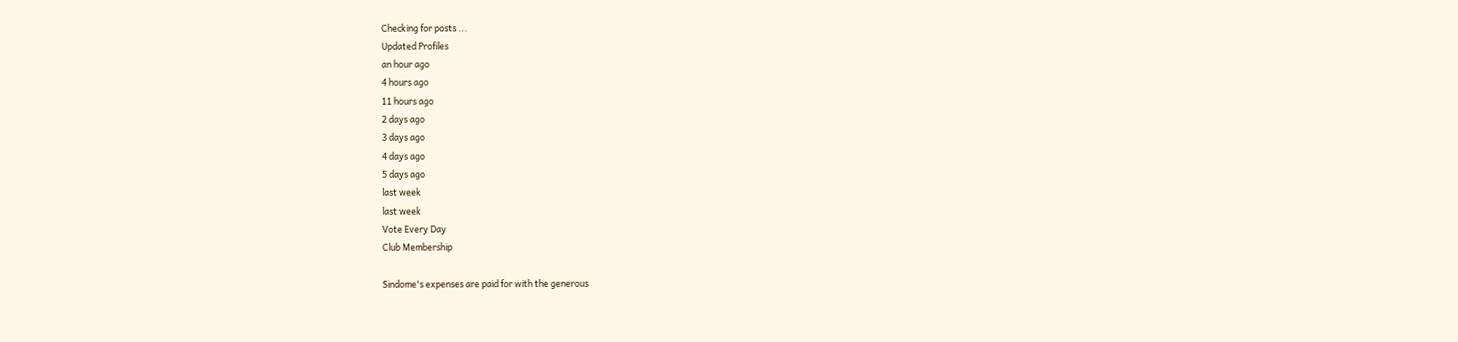Checking for posts ...
Updated Profiles
an hour ago
4 hours ago
11 hours ago
2 days ago
3 days ago
4 days ago
5 days ago
last week
last week
Vote Every Day
Club Membership

Sindome's expenses are paid for with the generous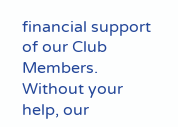financial support of our Club Members. Without your help, our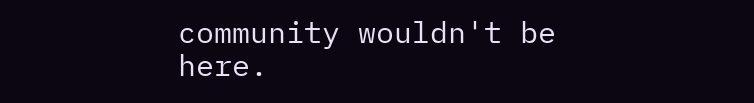community wouldn't be here.